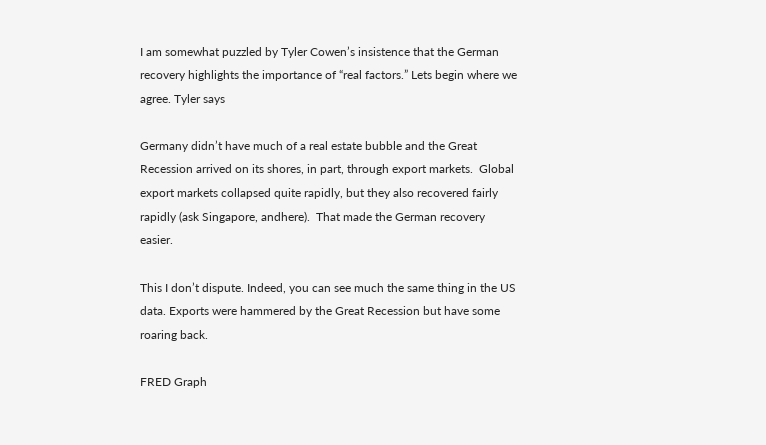I am somewhat puzzled by Tyler Cowen’s insistence that the German recovery highlights the importance of “real factors.” Lets begin where we agree. Tyler says

Germany didn’t have much of a real estate bubble and the Great Recession arrived on its shores, in part, through export markets.  Global export markets collapsed quite rapidly, but they also recovered fairly rapidly (ask Singapore, andhere).  That made the German recovery easier.

This I don’t dispute. Indeed, you can see much the same thing in the US data. Exports were hammered by the Great Recession but have some roaring back.

FRED Graph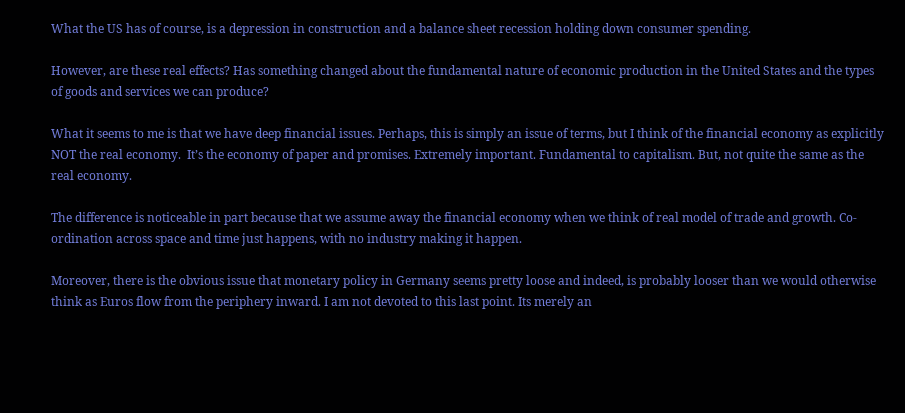What the US has of course, is a depression in construction and a balance sheet recession holding down consumer spending.

However, are these real effects? Has something changed about the fundamental nature of economic production in the United States and the types of goods and services we can produce?

What it seems to me is that we have deep financial issues. Perhaps, this is simply an issue of terms, but I think of the financial economy as explicitly NOT the real economy.  It’s the economy of paper and promises. Extremely important. Fundamental to capitalism. But, not quite the same as the real economy.

The difference is noticeable in part because that we assume away the financial economy when we think of real model of trade and growth. Co-ordination across space and time just happens, with no industry making it happen.

Moreover, there is the obvious issue that monetary policy in Germany seems pretty loose and indeed, is probably looser than we would otherwise think as Euros flow from the periphery inward. I am not devoted to this last point. Its merely an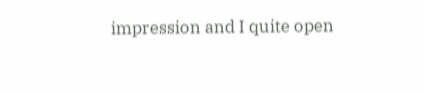impression and I quite open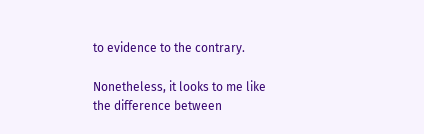to evidence to the contrary.

Nonetheless, it looks to me like the difference between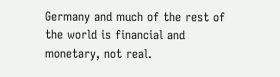Germany and much of the rest of the world is financial and monetary, not real.